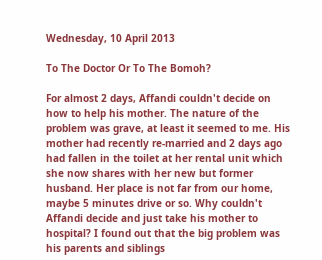Wednesday, 10 April 2013

To The Doctor Or To The Bomoh?

For almost 2 days, Affandi couldn't decide on how to help his mother. The nature of the problem was grave, at least it seemed to me. His mother had recently re-married and 2 days ago had fallen in the toilet at her rental unit which she now shares with her new but former husband. Her place is not far from our home, maybe 5 minutes drive or so. Why couldn't Affandi decide and just take his mother to hospital? I found out that the big problem was his parents and siblings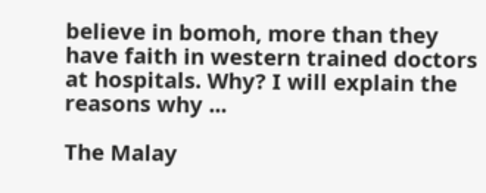believe in bomoh, more than they have faith in western trained doctors at hospitals. Why? I will explain the reasons why ...

The Malay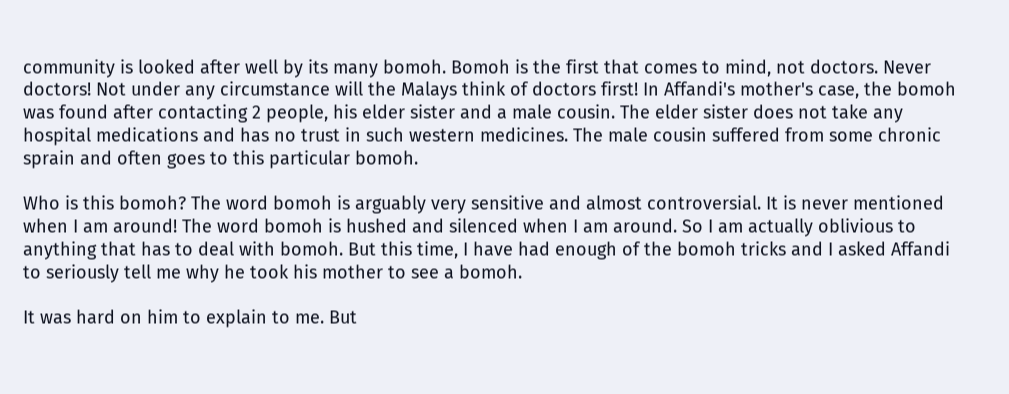community is looked after well by its many bomoh. Bomoh is the first that comes to mind, not doctors. Never doctors! Not under any circumstance will the Malays think of doctors first! In Affandi's mother's case, the bomoh was found after contacting 2 people, his elder sister and a male cousin. The elder sister does not take any hospital medications and has no trust in such western medicines. The male cousin suffered from some chronic sprain and often goes to this particular bomoh.

Who is this bomoh? The word bomoh is arguably very sensitive and almost controversial. It is never mentioned when I am around! The word bomoh is hushed and silenced when I am around. So I am actually oblivious to anything that has to deal with bomoh. But this time, I have had enough of the bomoh tricks and I asked Affandi to seriously tell me why he took his mother to see a bomoh.

It was hard on him to explain to me. But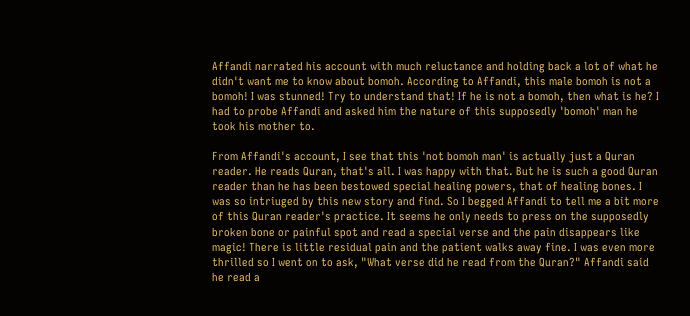Affandi narrated his account with much reluctance and holding back a lot of what he didn't want me to know about bomoh. According to Affandi, this male bomoh is not a bomoh! I was stunned! Try to understand that! If he is not a bomoh, then what is he? I had to probe Affandi and asked him the nature of this supposedly 'bomoh' man he took his mother to.

From Affandi's account, I see that this 'not bomoh man' is actually just a Quran reader. He reads Quran, that's all. I was happy with that. But he is such a good Quran reader than he has been bestowed special healing powers, that of healing bones. I was so intriuged by this new story and find. So I begged Affandi to tell me a bit more of this Quran reader's practice. It seems he only needs to press on the supposedly broken bone or painful spot and read a special verse and the pain disappears like magic! There is little residual pain and the patient walks away fine. I was even more thrilled so I went on to ask, "What verse did he read from the Quran?" Affandi said he read a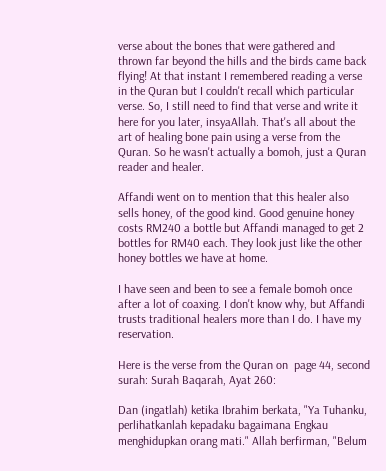verse about the bones that were gathered and thrown far beyond the hills and the birds came back flying! At that instant I remembered reading a verse in the Quran but I couldn't recall which particular verse. So, I still need to find that verse and write it here for you later, insyaAllah. That's all about the art of healing bone pain using a verse from the Quran. So he wasn't actually a bomoh, just a Quran reader and healer.

Affandi went on to mention that this healer also sells honey, of the good kind. Good genuine honey costs RM240 a bottle but Affandi managed to get 2 bottles for RM40 each. They look just like the other honey bottles we have at home.

I have seen and been to see a female bomoh once after a lot of coaxing. I don't know why, but Affandi trusts traditional healers more than I do. I have my reservation.

Here is the verse from the Quran on  page 44, second surah: Surah Baqarah, Ayat 260:

Dan (ingatlah) ketika Ibrahim berkata, "Ya Tuhanku, perlihatkanlah kepadaku bagaimana Engkau menghidupkan orang mati." Allah berfirman, "Belum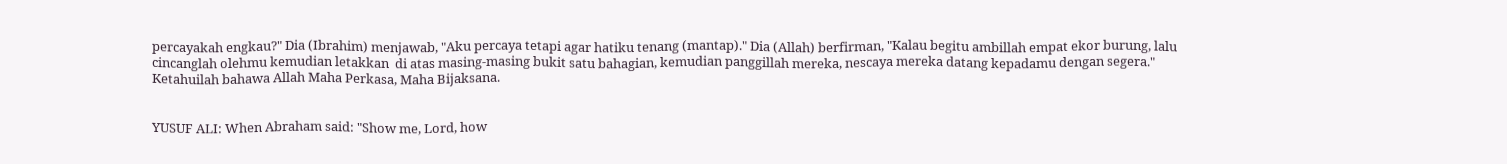percayakah engkau?" Dia (Ibrahim) menjawab, "Aku percaya tetapi agar hatiku tenang (mantap)." Dia (Allah) berfirman, "Kalau begitu ambillah empat ekor burung, lalu cincanglah olehmu kemudian letakkan  di atas masing-masing bukit satu bahagian, kemudian panggillah mereka, nescaya mereka datang kepadamu dengan segera." Ketahuilah bahawa Allah Maha Perkasa, Maha Bijaksana.


YUSUF ALI: When Abraham said: "Show me, Lord, how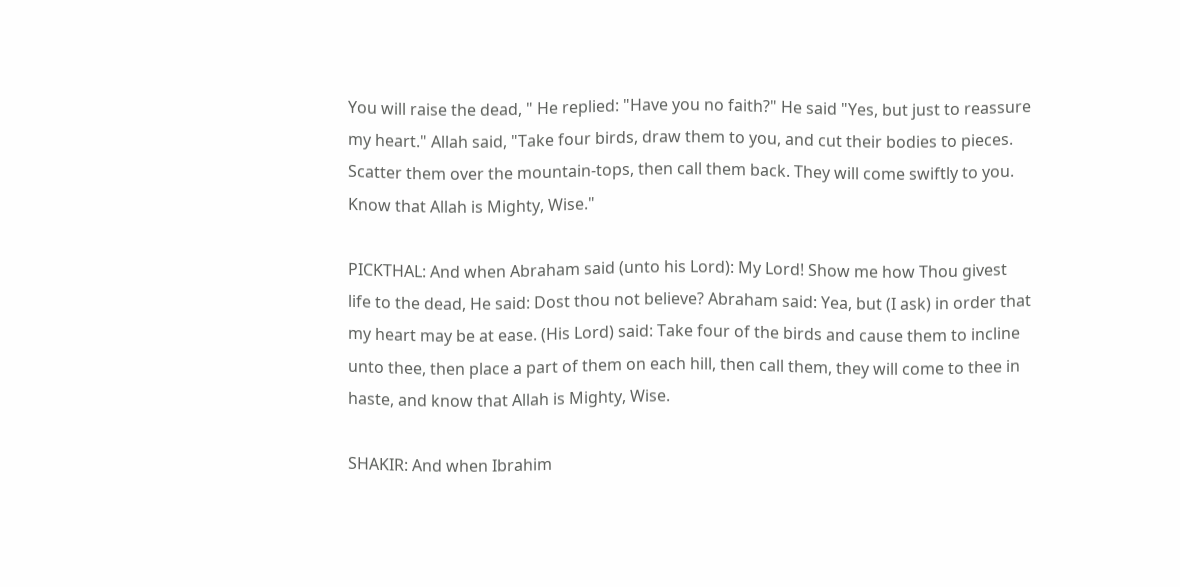You will raise the dead, " He replied: "Have you no faith?" He said "Yes, but just to reassure my heart." Allah said, "Take four birds, draw them to you, and cut their bodies to pieces. Scatter them over the mountain-tops, then call them back. They will come swiftly to you. Know that Allah is Mighty, Wise."

PICKTHAL: And when Abraham said (unto his Lord): My Lord! Show me how Thou givest life to the dead, He said: Dost thou not believe? Abraham said: Yea, but (I ask) in order that my heart may be at ease. (His Lord) said: Take four of the birds and cause them to incline unto thee, then place a part of them on each hill, then call them, they will come to thee in haste, and know that Allah is Mighty, Wise.

SHAKIR: And when Ibrahim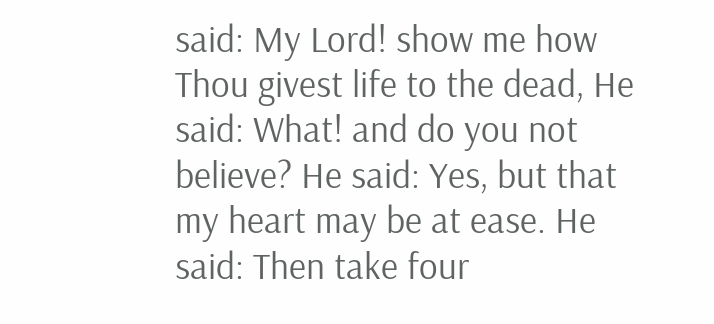said: My Lord! show me how Thou givest life to the dead, He said: What! and do you not believe? He said: Yes, but that my heart may be at ease. He said: Then take four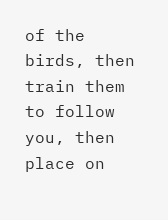of the birds, then train them to follow you, then place on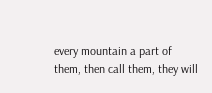every mountain a part of them, then call them, they will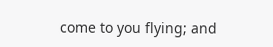come to you flying; and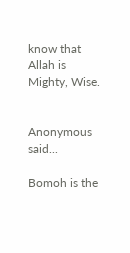know that Allah is Mighty, Wise.


Anonymous said...

Bomoh is the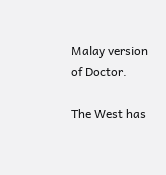Malay version of Doctor.

The West has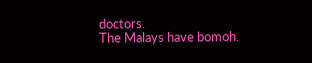doctors.
The Malays have bomoh.